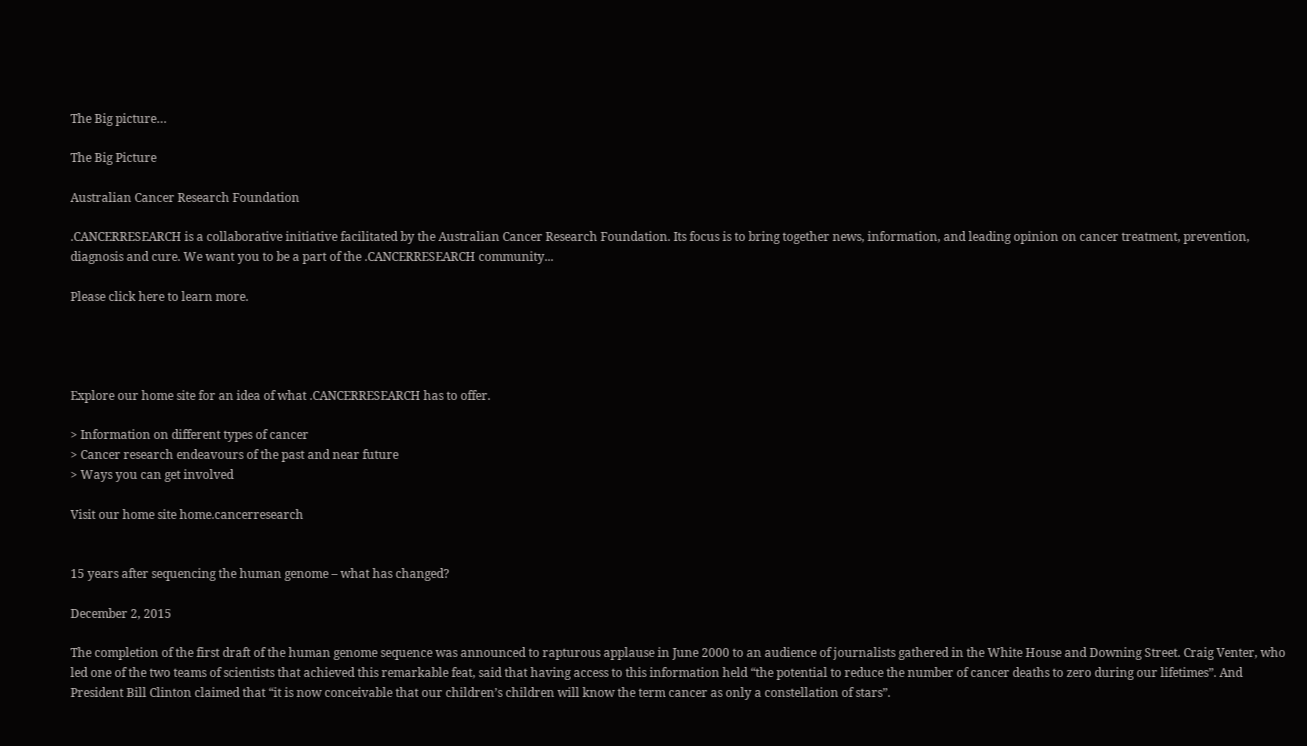The Big picture…

The Big Picture

Australian Cancer Research Foundation

.CANCERRESEARCH is a collaborative initiative facilitated by the Australian Cancer Research Foundation. Its focus is to bring together news, information, and leading opinion on cancer treatment, prevention, diagnosis and cure. We want you to be a part of the .CANCERRESEARCH community...

Please click here to learn more.




Explore our home site for an idea of what .CANCERRESEARCH has to offer.

> Information on different types of cancer
> Cancer research endeavours of the past and near future
> Ways you can get involved

Visit our home site home.cancerresearch


15 years after sequencing the human genome – what has changed?

December 2, 2015

The completion of the first draft of the human genome sequence was announced to rapturous applause in June 2000 to an audience of journalists gathered in the White House and Downing Street. Craig Venter, who led one of the two teams of scientists that achieved this remarkable feat, said that having access to this information held “the potential to reduce the number of cancer deaths to zero during our lifetimes”. And President Bill Clinton claimed that “it is now conceivable that our children’s children will know the term cancer as only a constellation of stars”.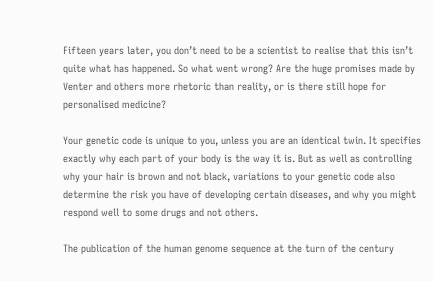Fifteen years later, you don’t need to be a scientist to realise that this isn’t quite what has happened. So what went wrong? Are the huge promises made by Venter and others more rhetoric than reality, or is there still hope for personalised medicine?

Your genetic code is unique to you, unless you are an identical twin. It specifies exactly why each part of your body is the way it is. But as well as controlling why your hair is brown and not black, variations to your genetic code also determine the risk you have of developing certain diseases, and why you might respond well to some drugs and not others.

The publication of the human genome sequence at the turn of the century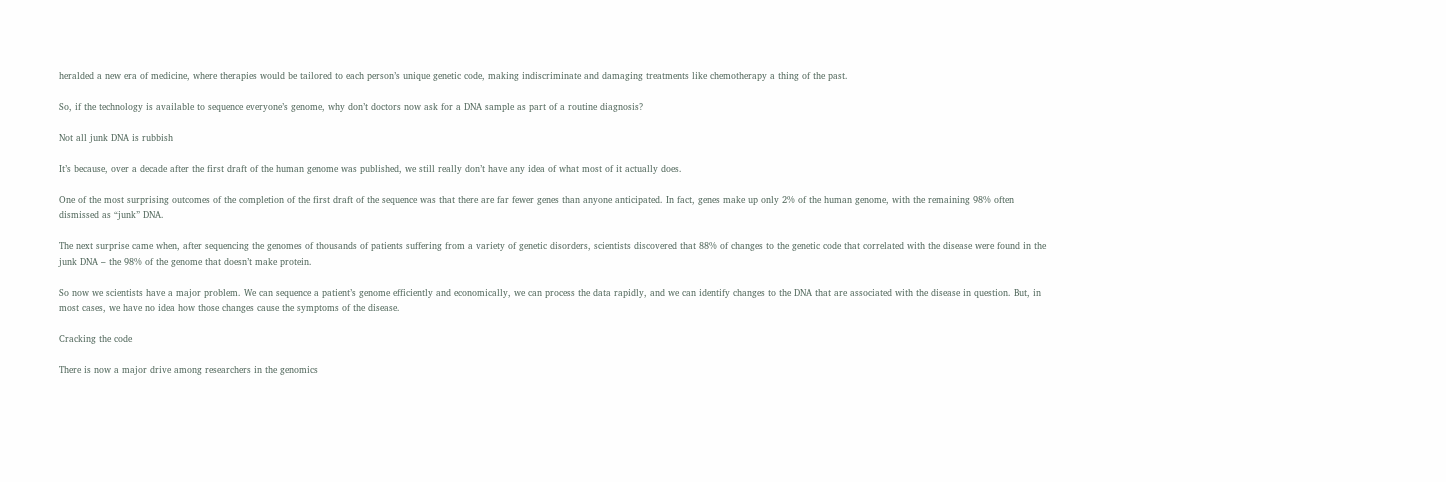heralded a new era of medicine, where therapies would be tailored to each person’s unique genetic code, making indiscriminate and damaging treatments like chemotherapy a thing of the past.

So, if the technology is available to sequence everyone’s genome, why don’t doctors now ask for a DNA sample as part of a routine diagnosis?

Not all junk DNA is rubbish

It’s because, over a decade after the first draft of the human genome was published, we still really don’t have any idea of what most of it actually does.

One of the most surprising outcomes of the completion of the first draft of the sequence was that there are far fewer genes than anyone anticipated. In fact, genes make up only 2% of the human genome, with the remaining 98% often dismissed as “junk” DNA.

The next surprise came when, after sequencing the genomes of thousands of patients suffering from a variety of genetic disorders, scientists discovered that 88% of changes to the genetic code that correlated with the disease were found in the junk DNA – the 98% of the genome that doesn’t make protein.

So now we scientists have a major problem. We can sequence a patient’s genome efficiently and economically, we can process the data rapidly, and we can identify changes to the DNA that are associated with the disease in question. But, in most cases, we have no idea how those changes cause the symptoms of the disease.

Cracking the code

There is now a major drive among researchers in the genomics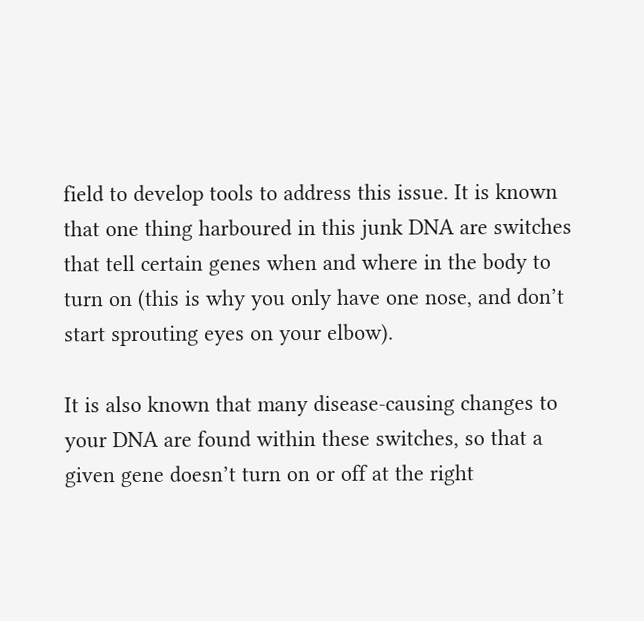field to develop tools to address this issue. It is known that one thing harboured in this junk DNA are switches that tell certain genes when and where in the body to turn on (this is why you only have one nose, and don’t start sprouting eyes on your elbow).

It is also known that many disease-causing changes to your DNA are found within these switches, so that a given gene doesn’t turn on or off at the right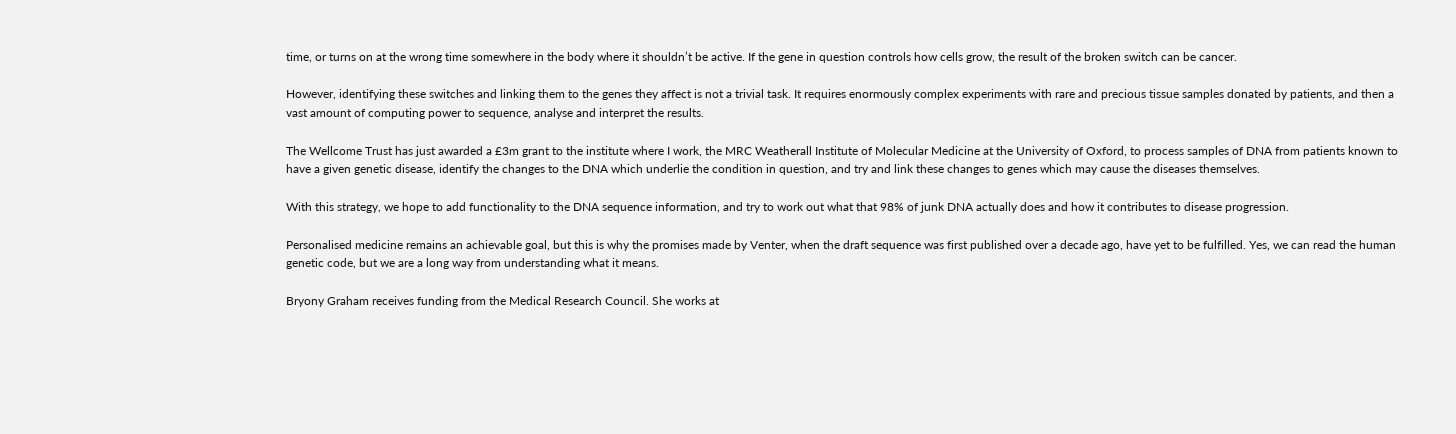time, or turns on at the wrong time somewhere in the body where it shouldn’t be active. If the gene in question controls how cells grow, the result of the broken switch can be cancer.

However, identifying these switches and linking them to the genes they affect is not a trivial task. It requires enormously complex experiments with rare and precious tissue samples donated by patients, and then a vast amount of computing power to sequence, analyse and interpret the results.

The Wellcome Trust has just awarded a £3m grant to the institute where I work, the MRC Weatherall Institute of Molecular Medicine at the University of Oxford, to process samples of DNA from patients known to have a given genetic disease, identify the changes to the DNA which underlie the condition in question, and try and link these changes to genes which may cause the diseases themselves.

With this strategy, we hope to add functionality to the DNA sequence information, and try to work out what that 98% of junk DNA actually does and how it contributes to disease progression.

Personalised medicine remains an achievable goal, but this is why the promises made by Venter, when the draft sequence was first published over a decade ago, have yet to be fulfilled. Yes, we can read the human genetic code, but we are a long way from understanding what it means.

Bryony Graham receives funding from the Medical Research Council. She works at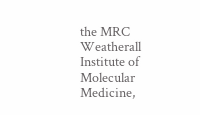the MRC Weatherall Institute of Molecular Medicine,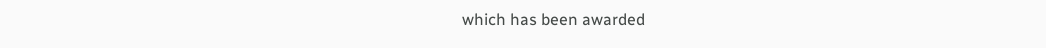which has been awarded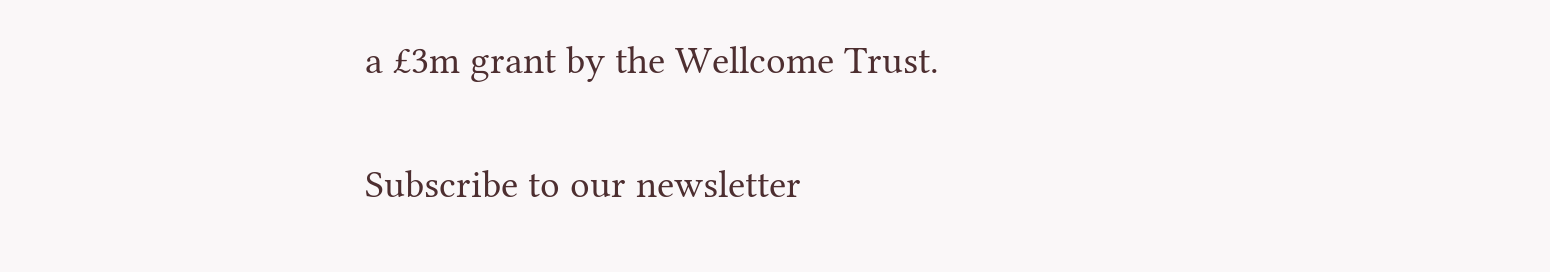a £3m grant by the Wellcome Trust.

Subscribe to our newsletter